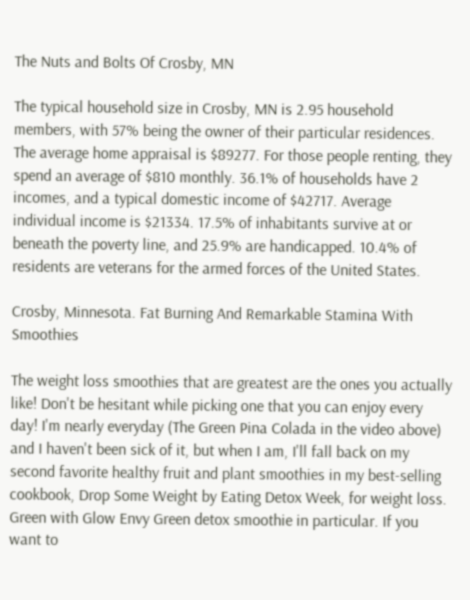The Nuts and Bolts Of Crosby, MN

The typical household size in Crosby, MN is 2.95 household members, with 57% being the owner of their particular residences. The average home appraisal is $89277. For those people renting, they spend an average of $810 monthly. 36.1% of households have 2 incomes, and a typical domestic income of $42717. Average individual income is $21334. 17.5% of inhabitants survive at or beneath the poverty line, and 25.9% are handicapped. 10.4% of residents are veterans for the armed forces of the United States.

Crosby, Minnesota. Fat Burning And Remarkable Stamina With Smoothies

The weight loss smoothies that are greatest are the ones you actually like! Don't be hesitant while picking one that you can enjoy every day! I'm nearly everyday (The Green Pina Colada in the video above) and I haven't been sick of it, but when I am, I'll fall back on my second favorite healthy fruit and plant smoothies in my best-selling cookbook, Drop Some Weight by Eating Detox Week, for weight loss. Green with Glow Envy Green detox smoothie in particular. If you want to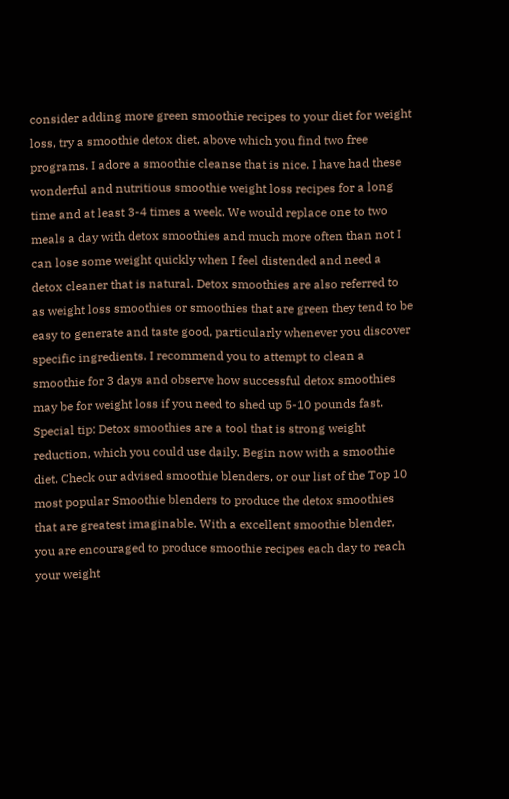consider adding more green smoothie recipes to your diet for weight loss, try a smoothie detox diet, above which you find two free programs. I adore a smoothie cleanse that is nice. I have had these wonderful and nutritious smoothie weight loss recipes for a long time and at least 3-4 times a week. We would replace one to two meals a day with detox smoothies and much more often than not I can lose some weight quickly when I feel distended and need a detox cleaner that is natural. Detox smoothies are also referred to as weight loss smoothies or smoothies that are green they tend to be easy to generate and taste good, particularly whenever you discover specific ingredients. I recommend you to attempt to clean a smoothie for 3 days and observe how successful detox smoothies may be for weight loss if you need to shed up 5-10 pounds fast. Special tip: Detox smoothies are a tool that is strong weight reduction, which you could use daily. Begin now with a smoothie diet. Check our advised smoothie blenders, or our list of the Top 10 most popular Smoothie blenders to produce the detox smoothies that are greatest imaginable. With a excellent smoothie blender, you are encouraged to produce smoothie recipes each day to reach your weight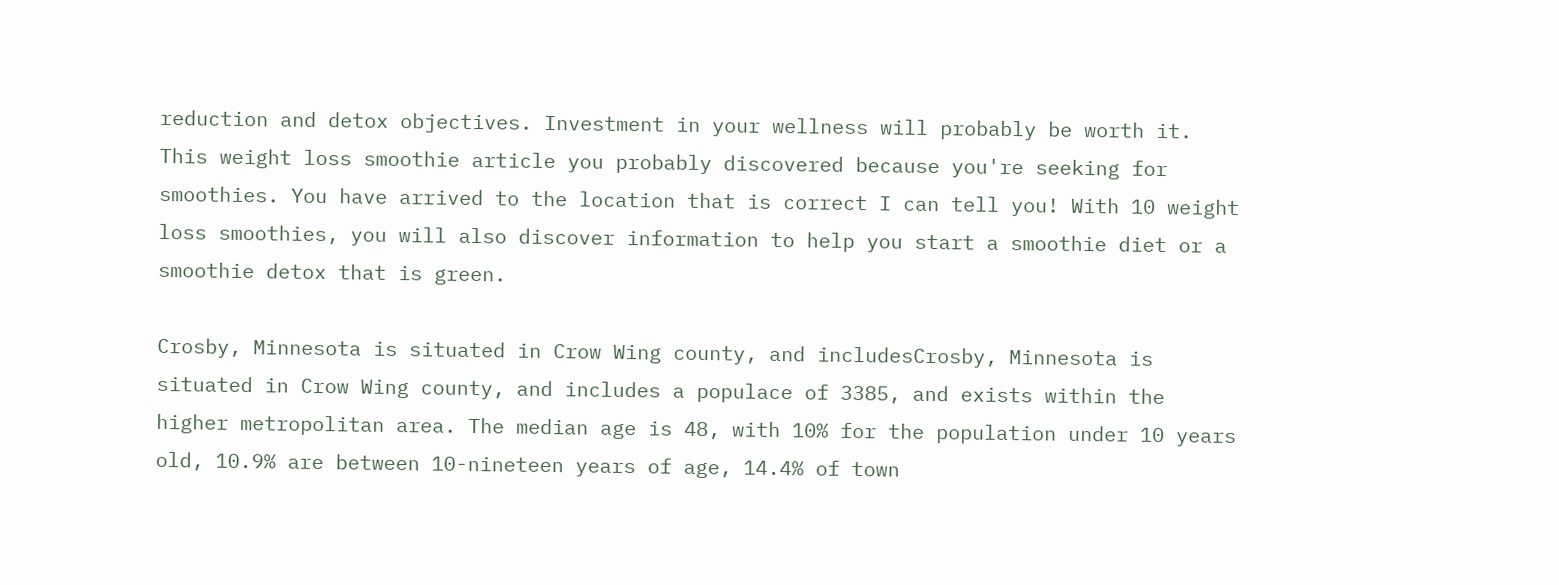reduction and detox objectives. Investment in your wellness will probably be worth it. This weight loss smoothie article you probably discovered because you're seeking for smoothies. You have arrived to the location that is correct I can tell you! With 10 weight loss smoothies, you will also discover information to help you start a smoothie diet or a smoothie detox that is green.

Crosby, Minnesota is situated in Crow Wing county, and includesCrosby, Minnesota is situated in Crow Wing county, and includes a populace of 3385, and exists within the higher metropolitan area. The median age is 48, with 10% for the population under 10 years old, 10.9% are between 10-nineteen years of age, 14.4% of town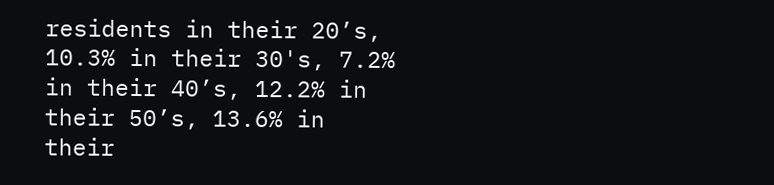residents in their 20’s, 10.3% in their 30's, 7.2% in their 40’s, 12.2% in their 50’s, 13.6% in their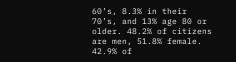60’s, 8.3% in their 70’s, and 13% age 80 or older. 48.2% of citizens are men, 51.8% female. 42.9% of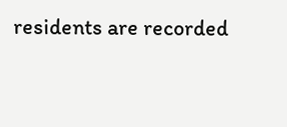residents are recorded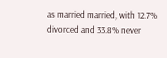as married married, with 12.7% divorced and 33.8% never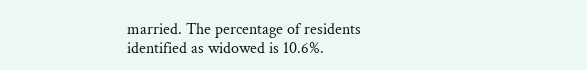married. The percentage of residents identified as widowed is 10.6%.